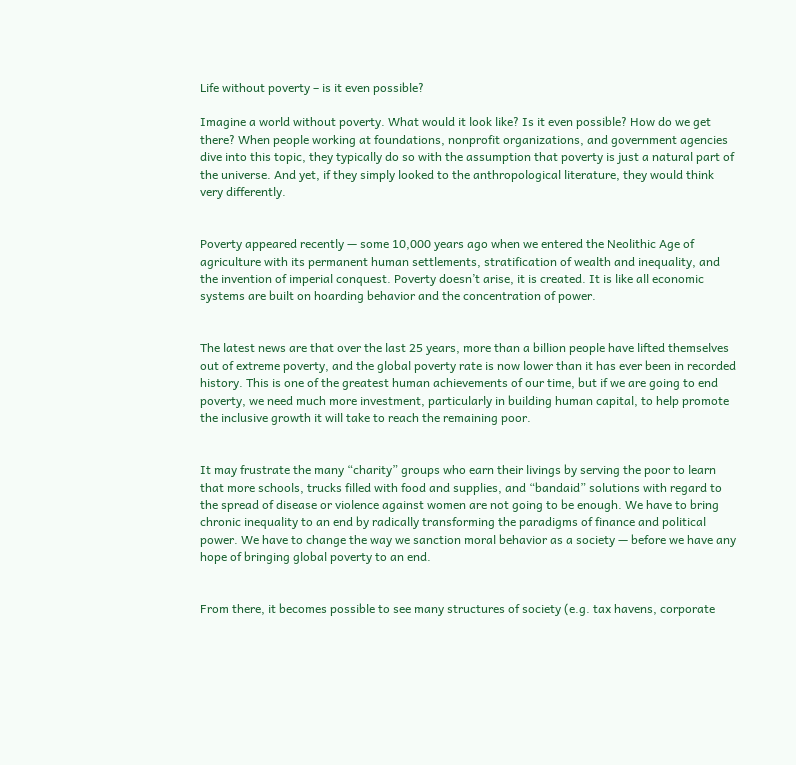Life without poverty – is it even possible?

Imagine a world without poverty. What would it look like? Is it even possible? How do we get there? When people working at foundations, nonprofit organizations, and government agencies dive into this topic, they typically do so with the assumption that poverty is just a natural part of the universe. And yet, if they simply looked to the anthropological literature, they would think very differently.


Poverty appeared recently — some 10,000 years ago when we entered the Neolithic Age of agriculture with its permanent human settlements, stratification of wealth and inequality, and the invention of imperial conquest. Poverty doesn’t arise, it is created. It is like all economic systems are built on hoarding behavior and the concentration of power.


The latest news are that over the last 25 years, more than a billion people have lifted themselves out of extreme poverty, and the global poverty rate is now lower than it has ever been in recorded history. This is one of the greatest human achievements of our time, but if we are going to end poverty, we need much more investment, particularly in building human capital, to help promote the inclusive growth it will take to reach the remaining poor.


It may frustrate the many “charity” groups who earn their livings by serving the poor to learn that more schools, trucks filled with food and supplies, and “bandaid” solutions with regard to the spread of disease or violence against women are not going to be enough. We have to bring chronic inequality to an end by radically transforming the paradigms of finance and political power. We have to change the way we sanction moral behavior as a society — before we have any hope of bringing global poverty to an end.


From there, it becomes possible to see many structures of society (e.g. tax havens, corporate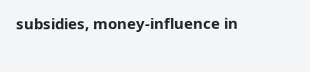subsidies, money-influence in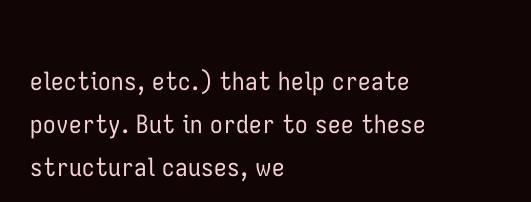elections, etc.) that help create poverty. But in order to see these structural causes, we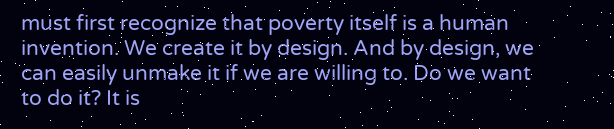must first recognize that poverty itself is a human invention. We create it by design. And by design, we can easily unmake it if we are willing to. Do we want to do it? It is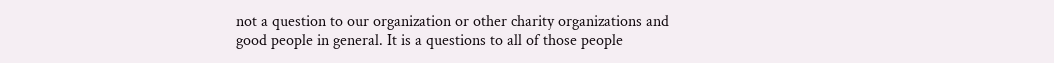not a question to our organization or other charity organizations and good people in general. It is a questions to all of those people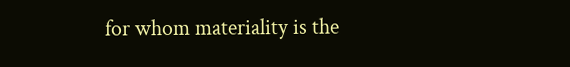for whom materiality is the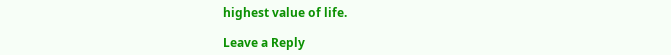highest value of life.

Leave a Reply